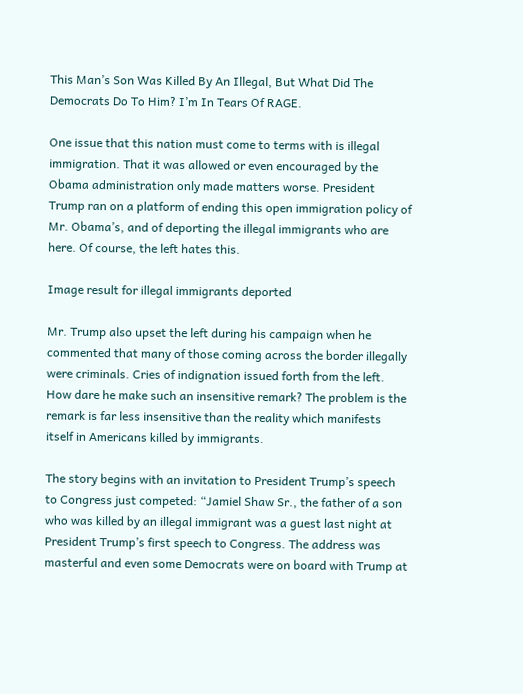This Man’s Son Was Killed By An Illegal, But What Did The Democrats Do To Him? I’m In Tears Of RAGE.

One issue that this nation must come to terms with is illegal immigration. That it was allowed or even encouraged by the Obama administration only made matters worse. President Trump ran on a platform of ending this open immigration policy of Mr. Obama’s, and of deporting the illegal immigrants who are here. Of course, the left hates this.

Image result for illegal immigrants deported

Mr. Trump also upset the left during his campaign when he commented that many of those coming across the border illegally were criminals. Cries of indignation issued forth from the left. How dare he make such an insensitive remark? The problem is the remark is far less insensitive than the reality which manifests itself in Americans killed by immigrants.

The story begins with an invitation to President Trump’s speech to Congress just competed: “Jamiel Shaw Sr., the father of a son who was killed by an illegal immigrant was a guest last night at President Trump’s first speech to Congress. The address was masterful and even some Democrats were on board with Trump at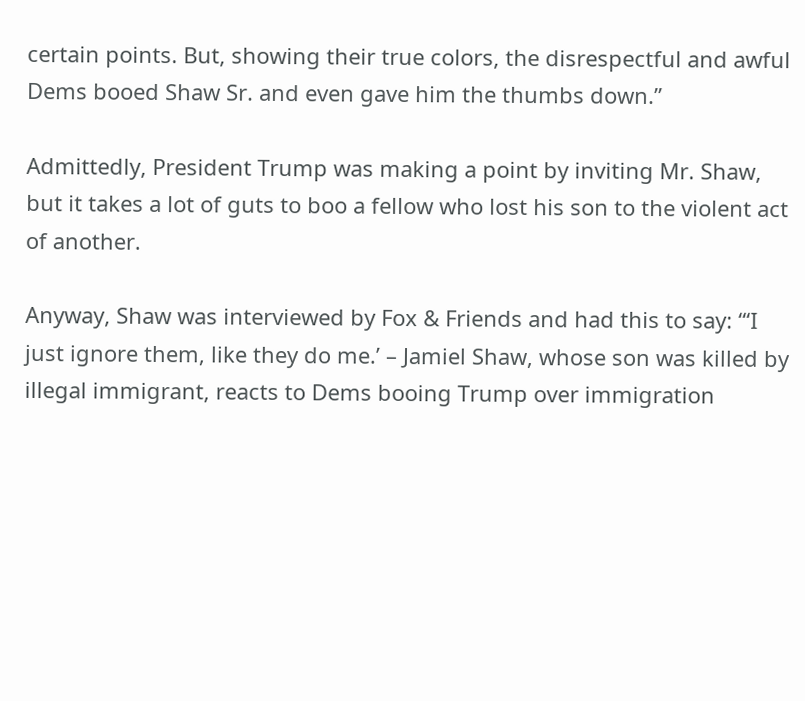certain points. But, showing their true colors, the disrespectful and awful Dems booed Shaw Sr. and even gave him the thumbs down.”

Admittedly, President Trump was making a point by inviting Mr. Shaw, but it takes a lot of guts to boo a fellow who lost his son to the violent act of another.

Anyway, Shaw was interviewed by Fox & Friends and had this to say: “‘I just ignore them, like they do me.’ – Jamiel Shaw, whose son was killed by illegal immigrant, reacts to Dems booing Trump over immigration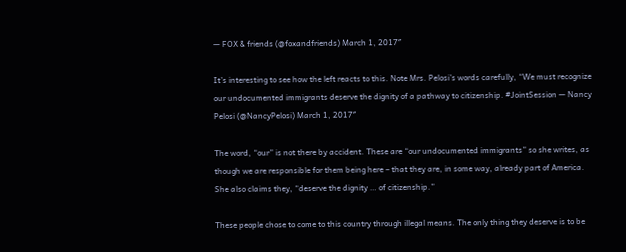— FOX & friends (@foxandfriends) March 1, 2017″

It’s interesting to see how the left reacts to this. Note Mrs. Pelosi’s words carefully, “We must recognize our undocumented immigrants deserve the dignity of a pathway to citizenship. #JointSession — Nancy Pelosi (@NancyPelosi) March 1, 2017″

The word, “our” is not there by accident. These are “our undocumented immigrants” so she writes, as though we are responsible for them being here – that they are, in some way, already part of America. She also claims they, “deserve the dignity … of citizenship.”

These people chose to come to this country through illegal means. The only thing they deserve is to be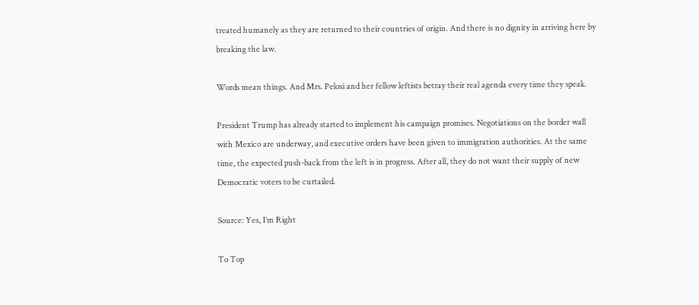treated humanely as they are returned to their countries of origin. And there is no dignity in arriving here by breaking the law.

Words mean things. And Mrs. Pelosi and her fellow leftists betray their real agenda every time they speak.

President Trump has already started to implement his campaign promises. Negotiations on the border wall with Mexico are underway, and executive orders have been given to immigration authorities. At the same time, the expected push-back from the left is in progress. After all, they do not want their supply of new Democratic voters to be curtailed.

Source: Yes, I’m Right

To Top